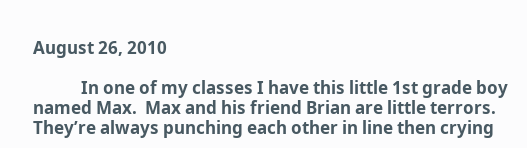August 26, 2010

            In one of my classes I have this little 1st grade boy named Max.  Max and his friend Brian are little terrors.  They’re always punching each other in line then crying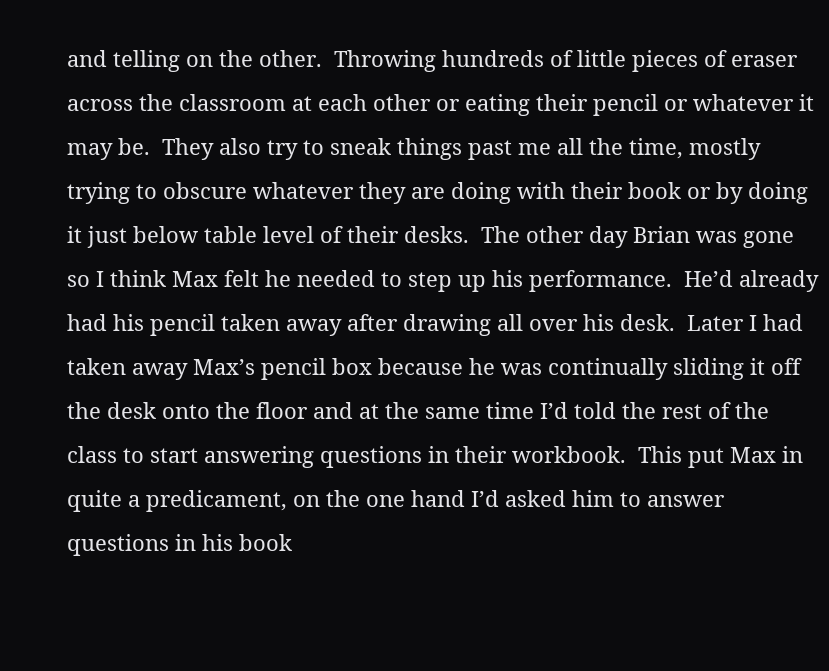and telling on the other.  Throwing hundreds of little pieces of eraser across the classroom at each other or eating their pencil or whatever it may be.  They also try to sneak things past me all the time, mostly trying to obscure whatever they are doing with their book or by doing it just below table level of their desks.  The other day Brian was gone so I think Max felt he needed to step up his performance.  He’d already had his pencil taken away after drawing all over his desk.  Later I had taken away Max’s pencil box because he was continually sliding it off the desk onto the floor and at the same time I’d told the rest of the class to start answering questions in their workbook.  This put Max in quite a predicament, on the one hand I’d asked him to answer questions in his book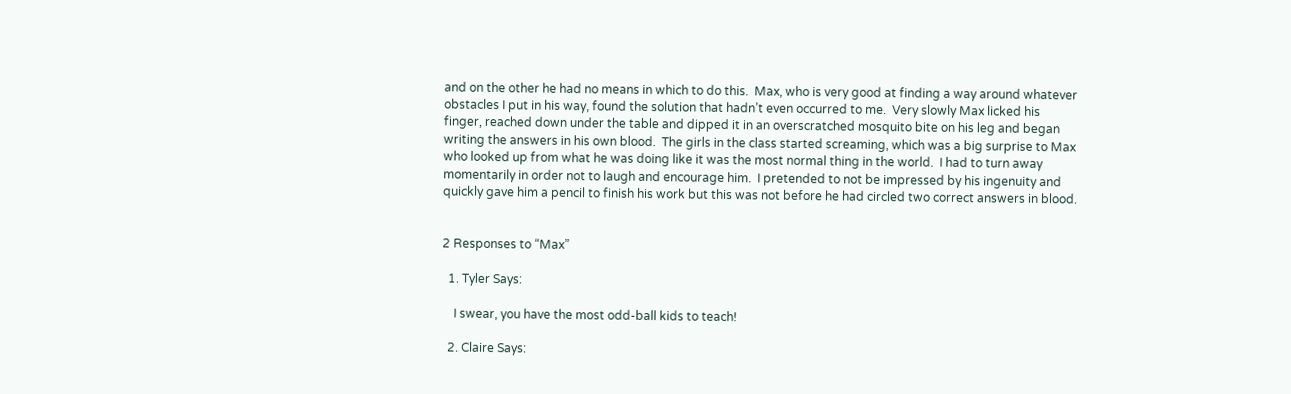and on the other he had no means in which to do this.  Max, who is very good at finding a way around whatever obstacles I put in his way, found the solution that hadn’t even occurred to me.  Very slowly Max licked his finger, reached down under the table and dipped it in an overscratched mosquito bite on his leg and began writing the answers in his own blood.  The girls in the class started screaming, which was a big surprise to Max who looked up from what he was doing like it was the most normal thing in the world.  I had to turn away momentarily in order not to laugh and encourage him.  I pretended to not be impressed by his ingenuity and quickly gave him a pencil to finish his work but this was not before he had circled two correct answers in blood.


2 Responses to “Max”

  1. Tyler Says:

    I swear, you have the most odd-ball kids to teach!

  2. Claire Says: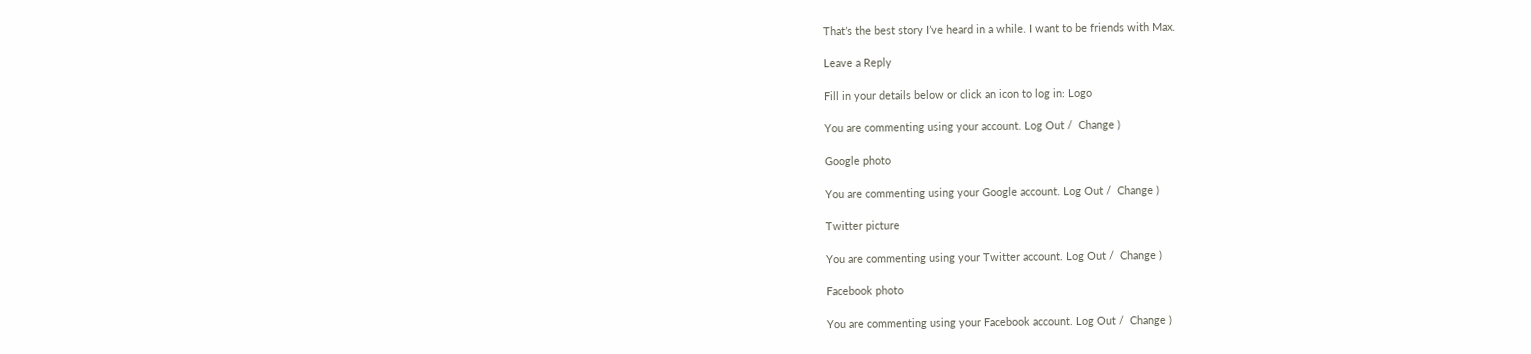That’s the best story I’ve heard in a while. I want to be friends with Max.

Leave a Reply

Fill in your details below or click an icon to log in: Logo

You are commenting using your account. Log Out /  Change )

Google photo

You are commenting using your Google account. Log Out /  Change )

Twitter picture

You are commenting using your Twitter account. Log Out /  Change )

Facebook photo

You are commenting using your Facebook account. Log Out /  Change )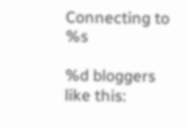Connecting to %s

%d bloggers like this: